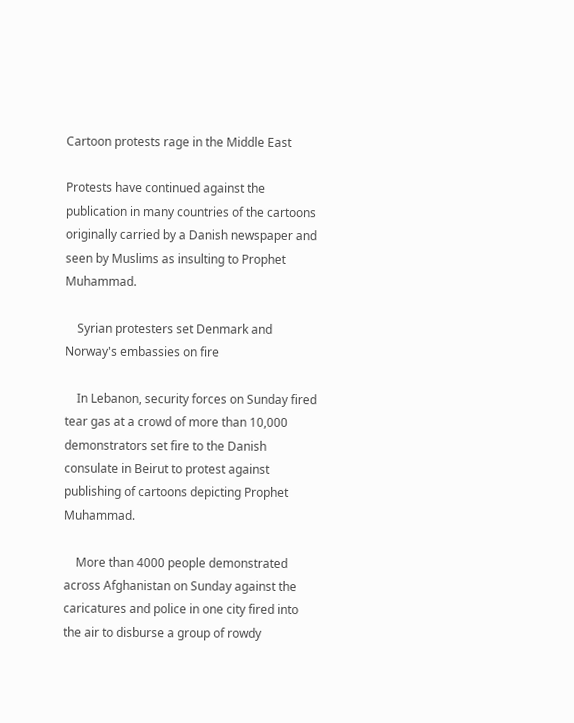Cartoon protests rage in the Middle East

Protests have continued against the publication in many countries of the cartoons originally carried by a Danish newspaper and seen by Muslims as insulting to Prophet Muhammad.

    Syrian protesters set Denmark and Norway's embassies on fire

    In Lebanon, security forces on Sunday fired tear gas at a crowd of more than 10,000 demonstrators set fire to the Danish consulate in Beirut to protest against publishing of cartoons depicting Prophet Muhammad.

    More than 4000 people demonstrated across Afghanistan on Sunday against the caricatures and police in one city fired into the air to disburse a group of rowdy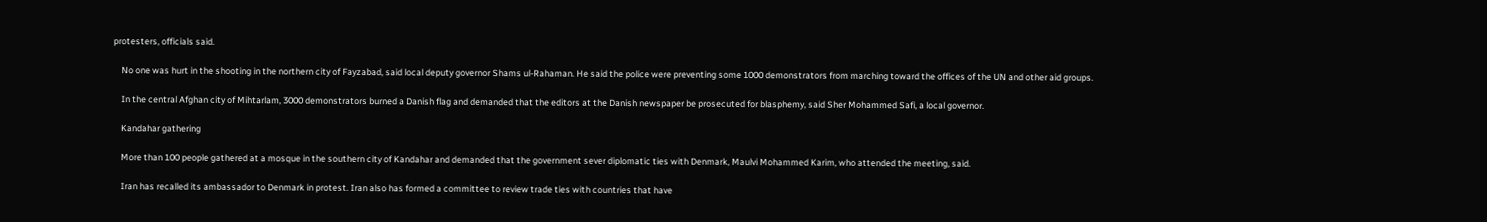protesters, officials said.

    No one was hurt in the shooting in the northern city of Fayzabad, said local deputy governor Shams ul-Rahaman. He said the police were preventing some 1000 demonstrators from marching toward the offices of the UN and other aid groups.

    In the central Afghan city of Mihtarlam, 3000 demonstrators burned a Danish flag and demanded that the editors at the Danish newspaper be prosecuted for blasphemy, said Sher Mohammed Safi, a local governor.

    Kandahar gathering

    More than 100 people gathered at a mosque in the southern city of Kandahar and demanded that the government sever diplomatic ties with Denmark, Maulvi Mohammed Karim, who attended the meeting, said.

    Iran has recalled its ambassador to Denmark in protest. Iran also has formed a committee to review trade ties with countries that have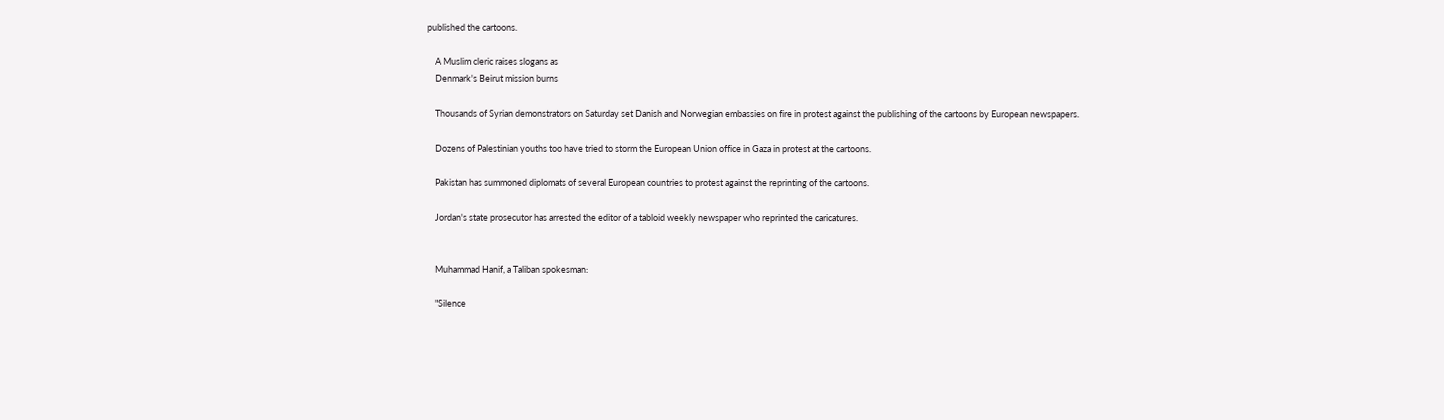published the cartoons.

    A Muslim cleric raises slogans as
    Denmark's Beirut mission burns

    Thousands of Syrian demonstrators on Saturday set Danish and Norwegian embassies on fire in protest against the publishing of the cartoons by European newspapers.

    Dozens of Palestinian youths too have tried to storm the European Union office in Gaza in protest at the cartoons.

    Pakistan has summoned diplomats of several European countries to protest against the reprinting of the cartoons.

    Jordan's state prosecutor has arrested the editor of a tabloid weekly newspaper who reprinted the caricatures.


    Muhammad Hanif, a Taliban spokesman:

    "Silence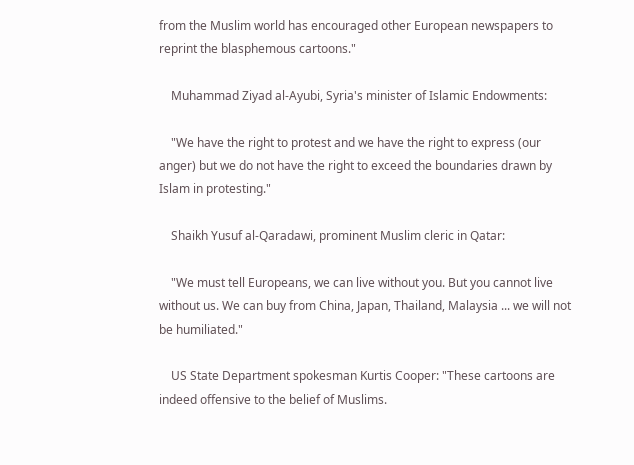from the Muslim world has encouraged other European newspapers to reprint the blasphemous cartoons."

    Muhammad Ziyad al-Ayubi, Syria's minister of Islamic Endowments:

    "We have the right to protest and we have the right to express (our anger) but we do not have the right to exceed the boundaries drawn by Islam in protesting."

    Shaikh Yusuf al-Qaradawi, prominent Muslim cleric in Qatar:

    "We must tell Europeans, we can live without you. But you cannot live without us. We can buy from China, Japan, Thailand, Malaysia ... we will not be humiliated."

    US State Department spokesman Kurtis Cooper: "These cartoons are indeed offensive to the belief of Muslims.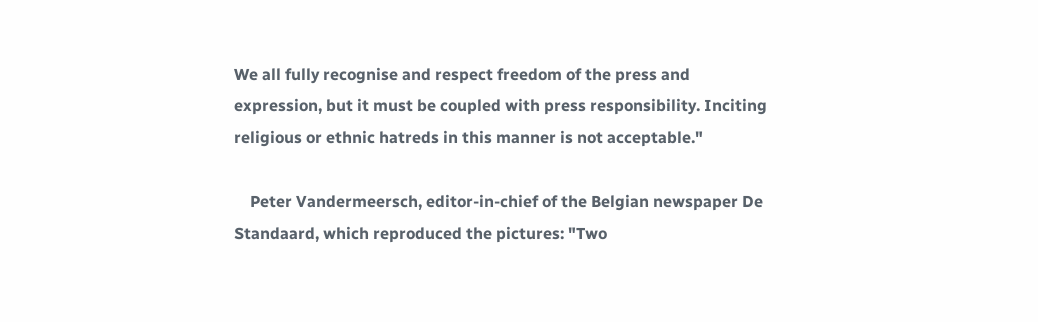We all fully recognise and respect freedom of the press and expression, but it must be coupled with press responsibility. Inciting religious or ethnic hatreds in this manner is not acceptable."

    Peter Vandermeersch, editor-in-chief of the Belgian newspaper De Standaard, which reproduced the pictures: "Two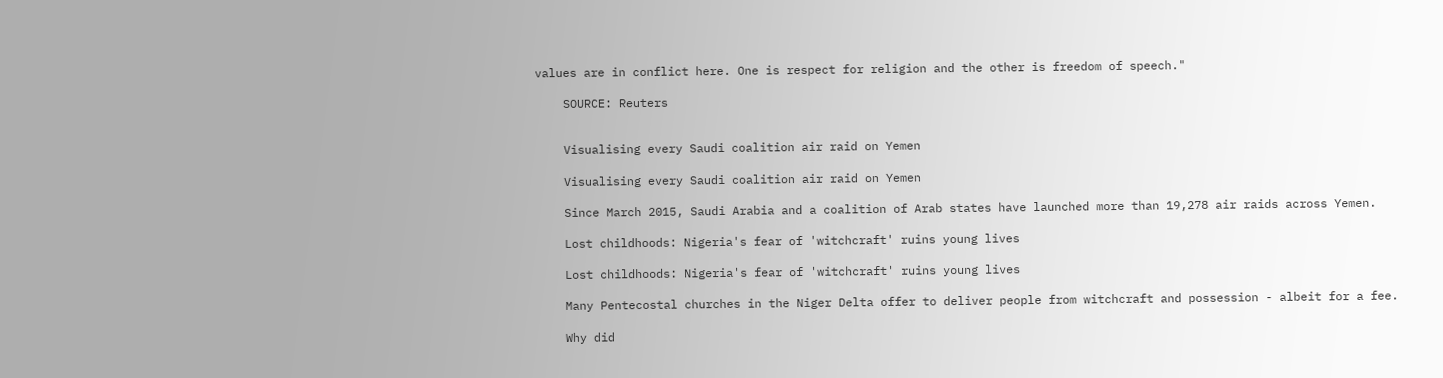values are in conflict here. One is respect for religion and the other is freedom of speech."

    SOURCE: Reuters


    Visualising every Saudi coalition air raid on Yemen

    Visualising every Saudi coalition air raid on Yemen

    Since March 2015, Saudi Arabia and a coalition of Arab states have launched more than 19,278 air raids across Yemen.

    Lost childhoods: Nigeria's fear of 'witchcraft' ruins young lives

    Lost childhoods: Nigeria's fear of 'witchcraft' ruins young lives

    Many Pentecostal churches in the Niger Delta offer to deliver people from witchcraft and possession - albeit for a fee.

    Why did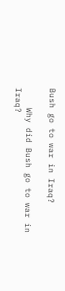Bush go to war in Iraq?

    Why did Bush go to war in Iraq?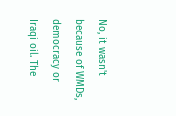No, it wasn't because of WMDs, democracy or Iraqi oil. The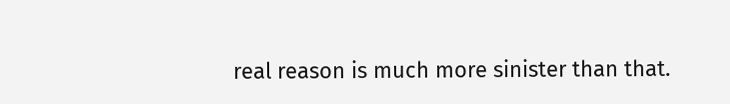real reason is much more sinister than that.